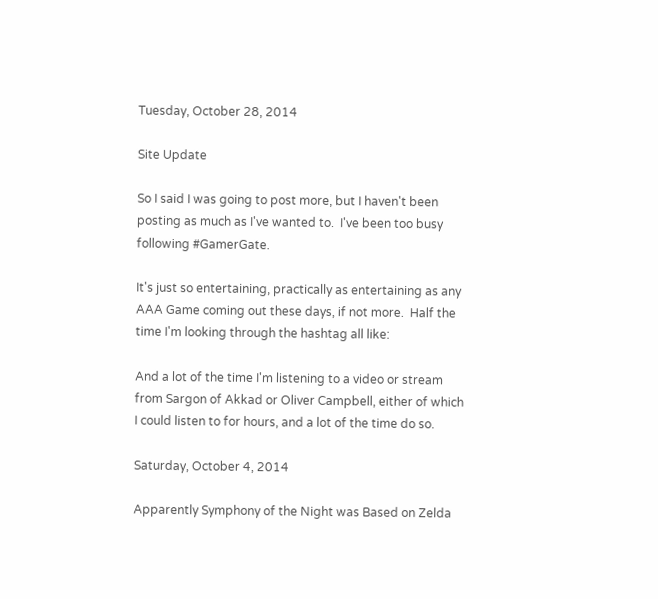Tuesday, October 28, 2014

Site Update

So I said I was going to post more, but I haven't been posting as much as I've wanted to.  I've been too busy following #GamerGate.

It's just so entertaining, practically as entertaining as any AAA Game coming out these days, if not more.  Half the time I'm looking through the hashtag all like:

And a lot of the time I'm listening to a video or stream from Sargon of Akkad or Oliver Campbell, either of which I could listen to for hours, and a lot of the time do so.

Saturday, October 4, 2014

Apparently Symphony of the Night was Based on Zelda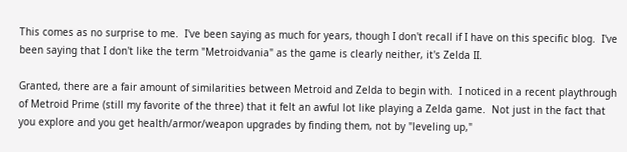This comes as no surprise to me.  I've been saying as much for years, though I don't recall if I have on this specific blog.  I've been saying that I don't like the term "Metroidvania" as the game is clearly neither, it's Zelda II.

Granted, there are a fair amount of similarities between Metroid and Zelda to begin with.  I noticed in a recent playthrough of Metroid Prime (still my favorite of the three) that it felt an awful lot like playing a Zelda game.  Not just in the fact that you explore and you get health/armor/weapon upgrades by finding them, not by "leveling up,"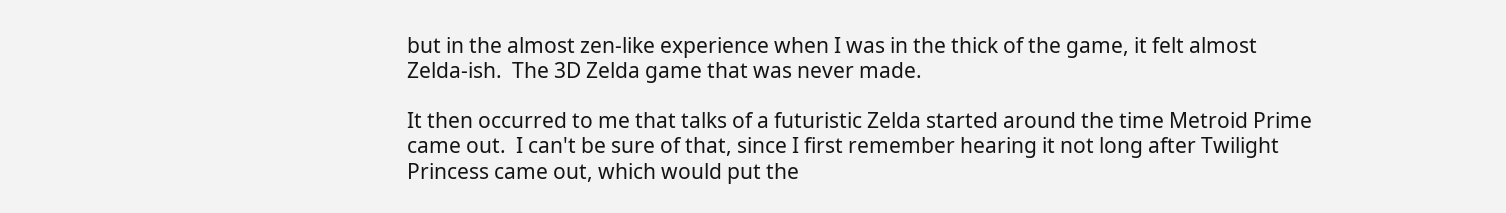but in the almost zen-like experience when I was in the thick of the game, it felt almost Zelda-ish.  The 3D Zelda game that was never made.

It then occurred to me that talks of a futuristic Zelda started around the time Metroid Prime came out.  I can't be sure of that, since I first remember hearing it not long after Twilight Princess came out, which would put the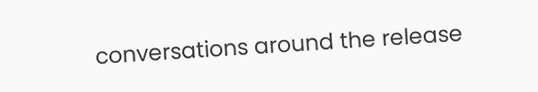conversations around the release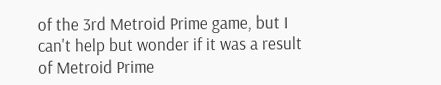of the 3rd Metroid Prime game, but I can't help but wonder if it was a result of Metroid Prime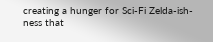creating a hunger for Sci-Fi Zelda-ish-ness that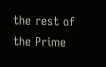the rest of the Prime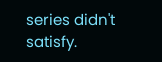series didn't satisfy.